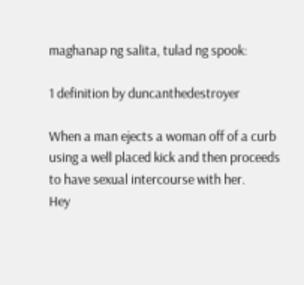maghanap ng salita, tulad ng spook:

1 definition by duncanthedestroyer

When a man ejects a woman off of a curb using a well placed kick and then proceeds to have sexual intercourse with her.
Hey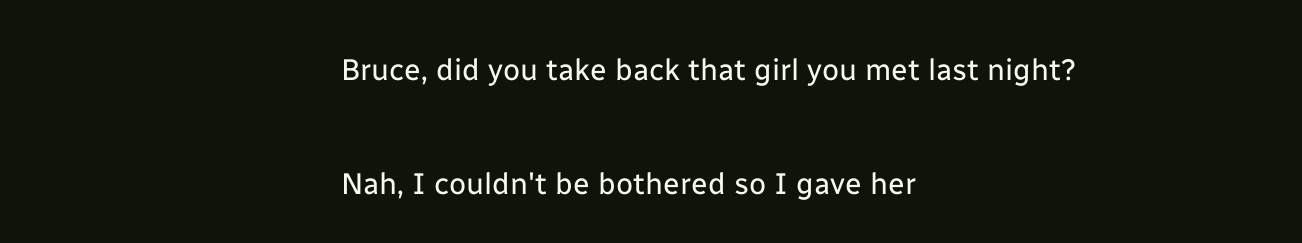Bruce, did you take back that girl you met last night?

Nah, I couldn't be bothered so I gave her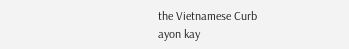the Vietnamese Curb
ayon kay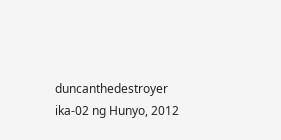duncanthedestroyer ika-02 ng Hunyo, 2012